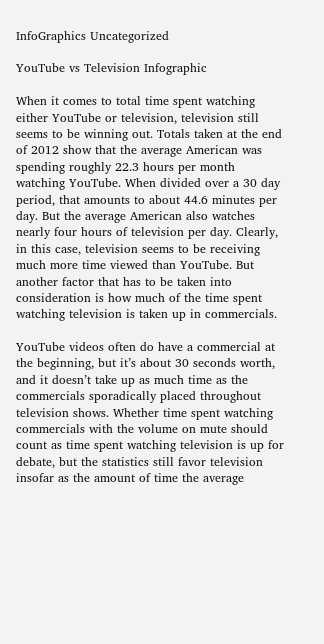InfoGraphics Uncategorized

YouTube vs Television Infographic

When it comes to total time spent watching either YouTube or television, television still seems to be winning out. Totals taken at the end of 2012 show that the average American was spending roughly 22.3 hours per month watching YouTube. When divided over a 30 day period, that amounts to about 44.6 minutes per day. But the average American also watches nearly four hours of television per day. Clearly, in this case, television seems to be receiving much more time viewed than YouTube. But another factor that has to be taken into consideration is how much of the time spent watching television is taken up in commercials.

YouTube videos often do have a commercial at the beginning, but it’s about 30 seconds worth, and it doesn’t take up as much time as the commercials sporadically placed throughout television shows. Whether time spent watching commercials with the volume on mute should count as time spent watching television is up for debate, but the statistics still favor television insofar as the amount of time the average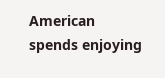American spends enjoying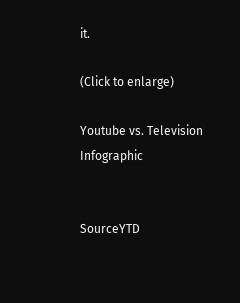it.

(Click to enlarge)

Youtube vs. Television Infographic


SourceYTD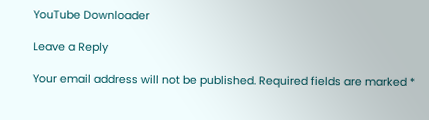YouTube Downloader

Leave a Reply

Your email address will not be published. Required fields are marked *